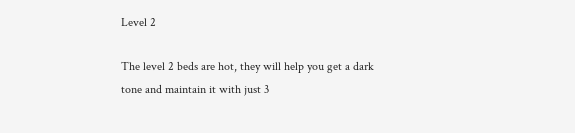Level 2

The level 2 beds are hot, they will help you get a dark tone and maintain it with just 3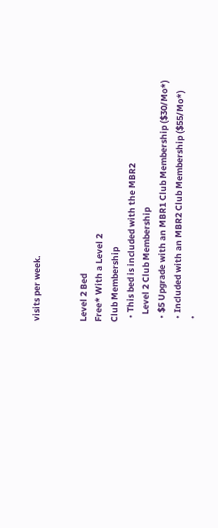visits per week.


Level 2 Bed
Free* With a Level 2
Club Membership
  • This bed is included with the MBR2
    Level 2 Club Membership
  • $5 Upgrade with an MBR1 Club Membership ($30/Mo*)
  • Included with an MBR2 Club Membership ($55/Mo*)
  •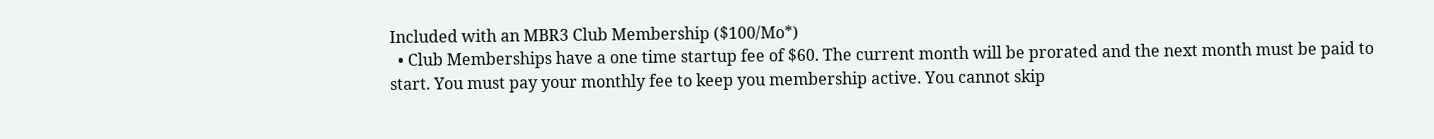Included with an MBR3 Club Membership ($100/Mo*)
  • Club Memberships have a one time startup fee of $60. The current month will be prorated and the next month must be paid to start. You must pay your monthly fee to keep you membership active. You cannot skip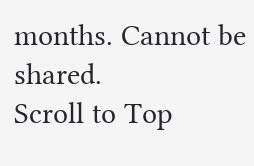months. Cannot be shared.
Scroll to Top